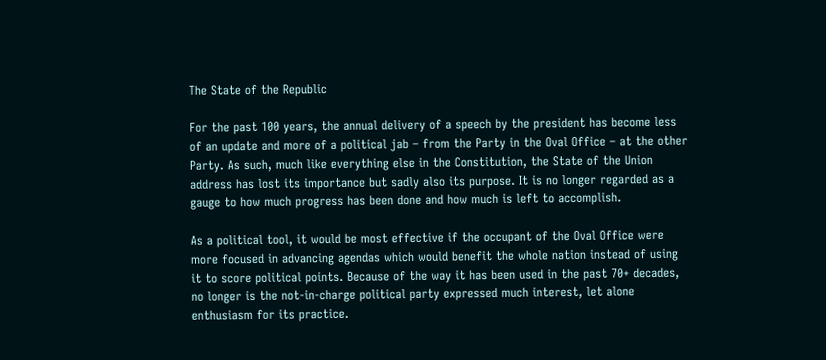The State of the Republic

For the past 100 years, the annual delivery of a speech by the president has become less of an update and more of a political jab – from the Party in the Oval Office – at the other Party. As such, much like everything else in the Constitution, the State of the Union address has lost its importance but sadly also its purpose. It is no longer regarded as a gauge to how much progress has been done and how much is left to accomplish.

As a political tool, it would be most effective if the occupant of the Oval Office were more focused in advancing agendas which would benefit the whole nation instead of using it to score political points. Because of the way it has been used in the past 70+ decades, no longer is the not-in-charge political party expressed much interest, let alone enthusiasm for its practice.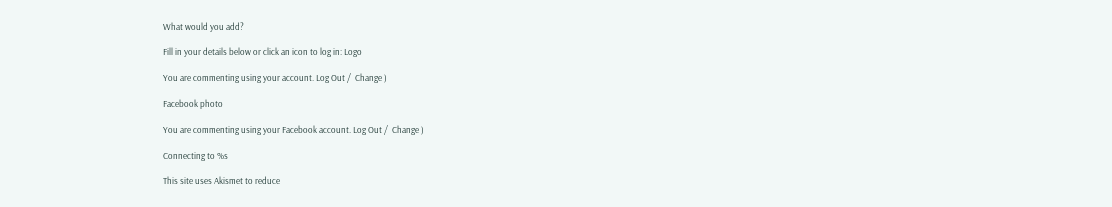What would you add?

Fill in your details below or click an icon to log in: Logo

You are commenting using your account. Log Out /  Change )

Facebook photo

You are commenting using your Facebook account. Log Out /  Change )

Connecting to %s

This site uses Akismet to reduce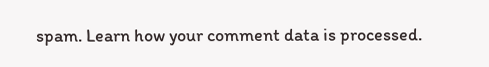spam. Learn how your comment data is processed.